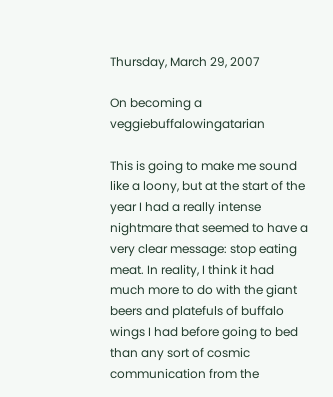Thursday, March 29, 2007

On becoming a veggiebuffalowingatarian

This is going to make me sound like a loony, but at the start of the year I had a really intense nightmare that seemed to have a very clear message: stop eating meat. In reality, I think it had much more to do with the giant beers and platefuls of buffalo wings I had before going to bed than any sort of cosmic communication from the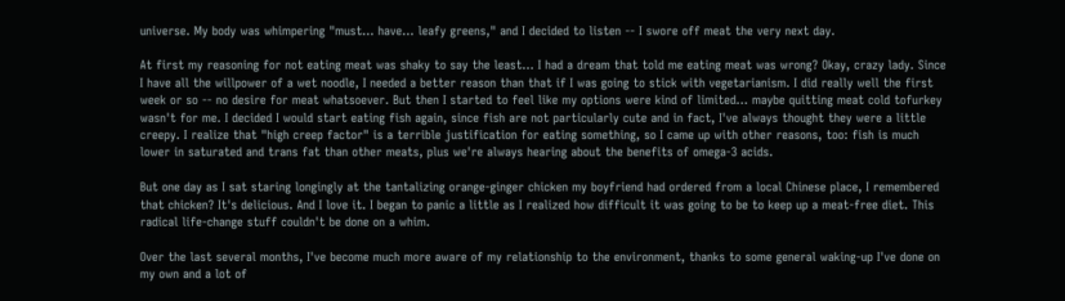universe. My body was whimpering "must... have... leafy greens," and I decided to listen -- I swore off meat the very next day.

At first my reasoning for not eating meat was shaky to say the least... I had a dream that told me eating meat was wrong? Okay, crazy lady. Since I have all the willpower of a wet noodle, I needed a better reason than that if I was going to stick with vegetarianism. I did really well the first week or so -- no desire for meat whatsoever. But then I started to feel like my options were kind of limited... maybe quitting meat cold tofurkey wasn't for me. I decided I would start eating fish again, since fish are not particularly cute and in fact, I've always thought they were a little creepy. I realize that "high creep factor" is a terrible justification for eating something, so I came up with other reasons, too: fish is much lower in saturated and trans fat than other meats, plus we're always hearing about the benefits of omega-3 acids.

But one day as I sat staring longingly at the tantalizing orange-ginger chicken my boyfriend had ordered from a local Chinese place, I remembered that chicken? It's delicious. And I love it. I began to panic a little as I realized how difficult it was going to be to keep up a meat-free diet. This radical life-change stuff couldn't be done on a whim.

Over the last several months, I've become much more aware of my relationship to the environment, thanks to some general waking-up I've done on my own and a lot of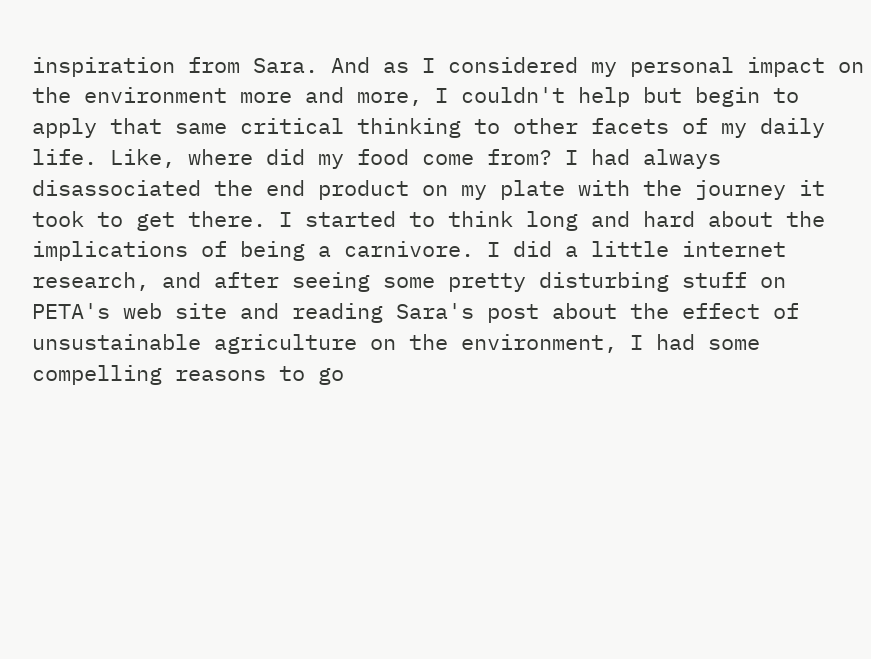inspiration from Sara. And as I considered my personal impact on the environment more and more, I couldn't help but begin to apply that same critical thinking to other facets of my daily life. Like, where did my food come from? I had always disassociated the end product on my plate with the journey it took to get there. I started to think long and hard about the implications of being a carnivore. I did a little internet research, and after seeing some pretty disturbing stuff on PETA's web site and reading Sara's post about the effect of unsustainable agriculture on the environment, I had some compelling reasons to go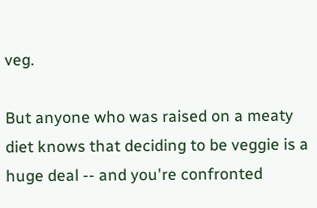veg.

But anyone who was raised on a meaty diet knows that deciding to be veggie is a huge deal -- and you're confronted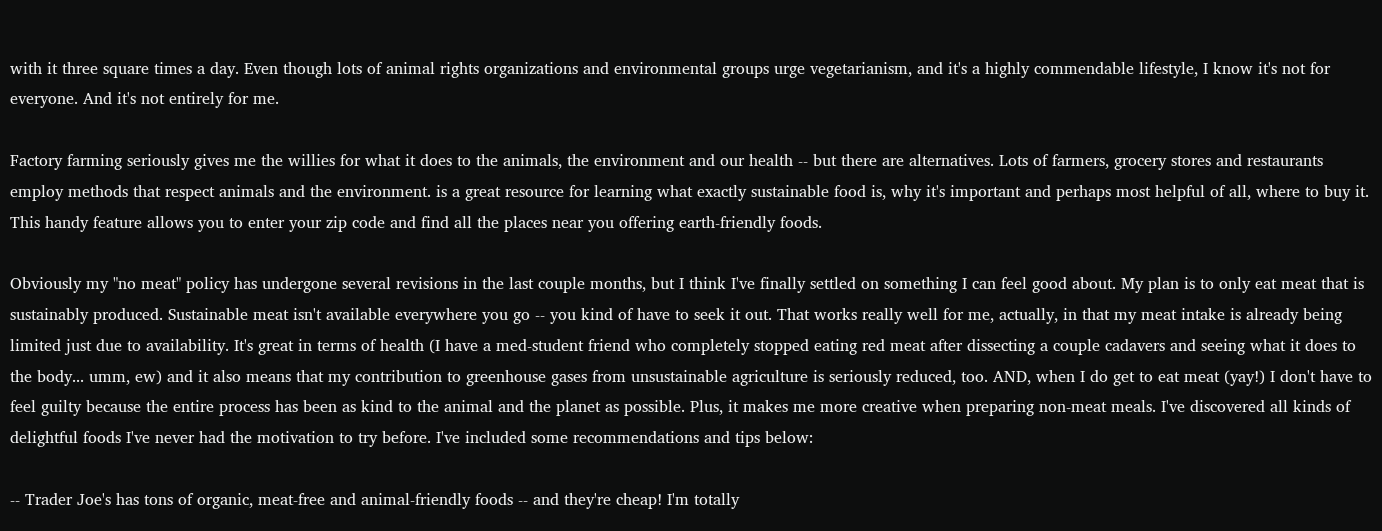with it three square times a day. Even though lots of animal rights organizations and environmental groups urge vegetarianism, and it's a highly commendable lifestyle, I know it's not for everyone. And it's not entirely for me.

Factory farming seriously gives me the willies for what it does to the animals, the environment and our health -- but there are alternatives. Lots of farmers, grocery stores and restaurants employ methods that respect animals and the environment. is a great resource for learning what exactly sustainable food is, why it's important and perhaps most helpful of all, where to buy it. This handy feature allows you to enter your zip code and find all the places near you offering earth-friendly foods.

Obviously my "no meat" policy has undergone several revisions in the last couple months, but I think I've finally settled on something I can feel good about. My plan is to only eat meat that is sustainably produced. Sustainable meat isn't available everywhere you go -- you kind of have to seek it out. That works really well for me, actually, in that my meat intake is already being limited just due to availability. It's great in terms of health (I have a med-student friend who completely stopped eating red meat after dissecting a couple cadavers and seeing what it does to the body... umm, ew) and it also means that my contribution to greenhouse gases from unsustainable agriculture is seriously reduced, too. AND, when I do get to eat meat (yay!) I don't have to feel guilty because the entire process has been as kind to the animal and the planet as possible. Plus, it makes me more creative when preparing non-meat meals. I've discovered all kinds of delightful foods I've never had the motivation to try before. I've included some recommendations and tips below:

-- Trader Joe's has tons of organic, meat-free and animal-friendly foods -- and they're cheap! I'm totally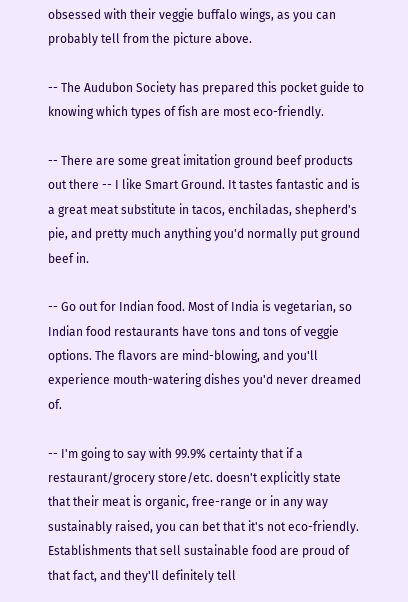obsessed with their veggie buffalo wings, as you can probably tell from the picture above.

-- The Audubon Society has prepared this pocket guide to knowing which types of fish are most eco-friendly.

-- There are some great imitation ground beef products out there -- I like Smart Ground. It tastes fantastic and is a great meat substitute in tacos, enchiladas, shepherd's pie, and pretty much anything you'd normally put ground beef in.

-- Go out for Indian food. Most of India is vegetarian, so Indian food restaurants have tons and tons of veggie options. The flavors are mind-blowing, and you'll experience mouth-watering dishes you'd never dreamed of.

-- I'm going to say with 99.9% certainty that if a restaurant/grocery store/etc. doesn't explicitly state that their meat is organic, free-range or in any way sustainably raised, you can bet that it's not eco-friendly. Establishments that sell sustainable food are proud of that fact, and they'll definitely tell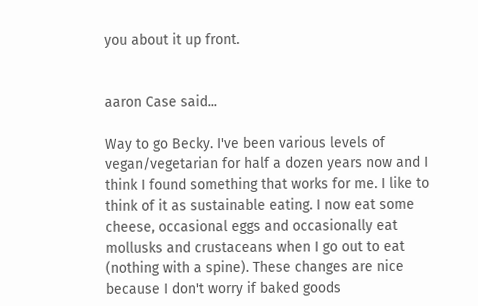you about it up front.


aaron Case said...

Way to go Becky. I've been various levels of vegan/vegetarian for half a dozen years now and I think I found something that works for me. I like to think of it as sustainable eating. I now eat some cheese, occasional eggs and occasionally eat mollusks and crustaceans when I go out to eat (nothing with a spine). These changes are nice because I don't worry if baked goods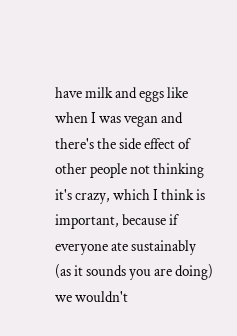have milk and eggs like when I was vegan and there's the side effect of other people not thinking it's crazy, which I think is important, because if everyone ate sustainably (as it sounds you are doing) we wouldn't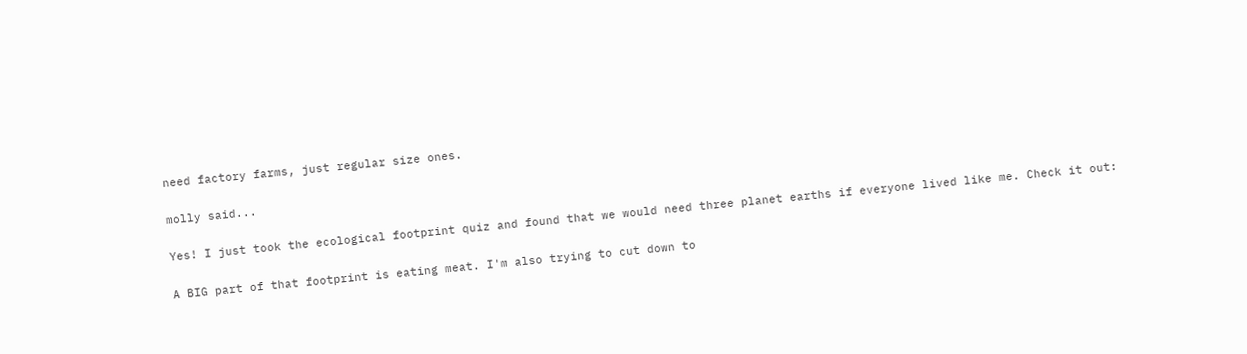need factory farms, just regular size ones.

molly said...

Yes! I just took the ecological footprint quiz and found that we would need three planet earths if everyone lived like me. Check it out:

A BIG part of that footprint is eating meat. I'm also trying to cut down to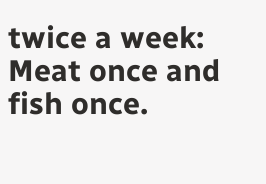twice a week: Meat once and fish once.